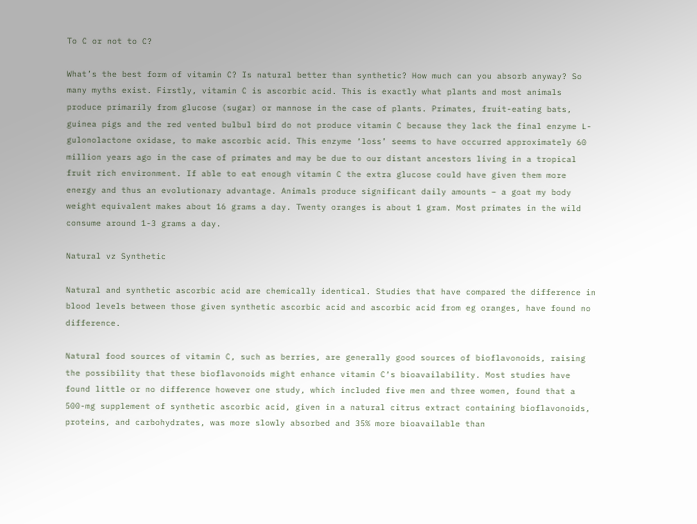To C or not to C?

What’s the best form of vitamin C? Is natural better than synthetic? How much can you absorb anyway? So many myths exist. Firstly, vitamin C is ascorbic acid. This is exactly what plants and most animals produce primarily from glucose (sugar) or mannose in the case of plants. Primates, fruit-eating bats, guinea pigs and the red vented bulbul bird do not produce vitamin C because they lack the final enzyme L-gulonolactone oxidase, to make ascorbic acid. This enzyme ‘loss’ seems to have occurred approximately 60 million years ago in the case of primates and may be due to our distant ancestors living in a tropical fruit rich environment. If able to eat enough vitamin C the extra glucose could have given them more energy and thus an evolutionary advantage. Animals produce significant daily amounts – a goat my body weight equivalent makes about 16 grams a day. Twenty oranges is about 1 gram. Most primates in the wild consume around 1-3 grams a day.

Natural vz Synthetic

Natural and synthetic ascorbic acid are chemically identical. Studies that have compared the difference in blood levels between those given synthetic ascorbic acid and ascorbic acid from eg oranges, have found no difference.

Natural food sources of vitamin C, such as berries, are generally good sources of bioflavonoids, raising the possibility that these bioflavonoids might enhance vitamin C‘s bioavailability. Most studies have found little or no difference however one study, which included five men and three women, found that a 500-mg supplement of synthetic ascorbic acid, given in a natural citrus extract containing bioflavonoids, proteins, and carbohydrates, was more slowly absorbed and 35% more bioavailable than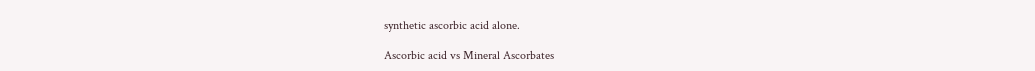synthetic ascorbic acid alone.

Ascorbic acid vs Mineral Ascorbates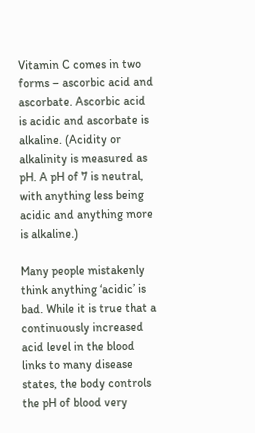Vitamin C comes in two forms – ascorbic acid and ascorbate. Ascorbic acid is acidic and ascorbate is alkaline. (Acidity or alkalinity is measured as pH. A pH of 7 is neutral, with anything less being acidic and anything more is alkaline.)

Many people mistakenly think anything ‘acidic’ is bad. While it is true that a continuously increased acid level in the blood links to many disease states, the body controls the pH of blood very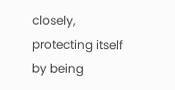closely, protecting itself by being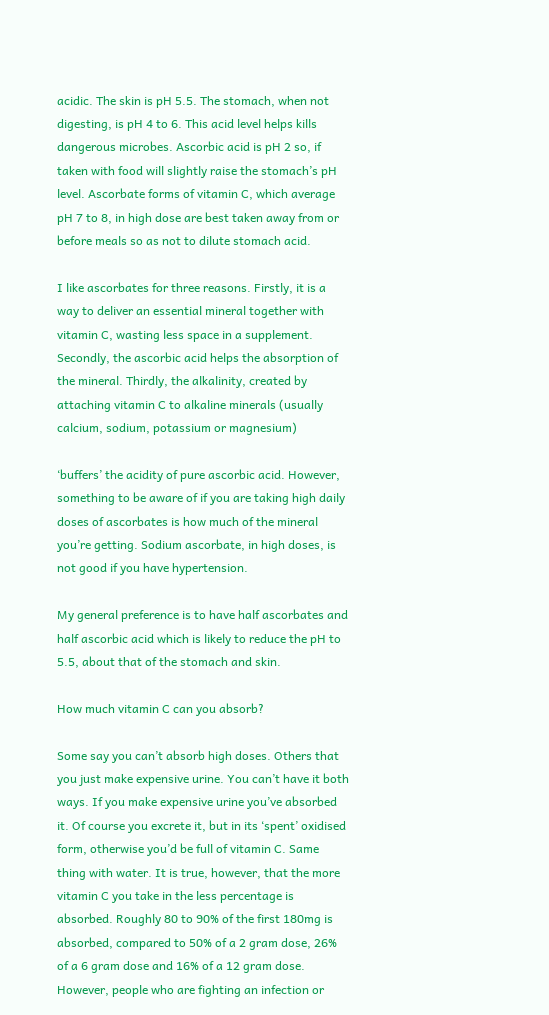acidic. The skin is pH 5.5. The stomach, when not digesting, is pH 4 to 6. This acid level helps kills dangerous microbes. Ascorbic acid is pH 2 so, if taken with food will slightly raise the stomach’s pH level. Ascorbate forms of vitamin C, which average pH 7 to 8, in high dose are best taken away from or before meals so as not to dilute stomach acid.

I like ascorbates for three reasons. Firstly, it is a way to deliver an essential mineral together with vitamin C, wasting less space in a supplement. Secondly, the ascorbic acid helps the absorption of the mineral. Thirdly, the alkalinity, created by attaching vitamin C to alkaline minerals (usually calcium, sodium, potassium or magnesium)

‘buffers’ the acidity of pure ascorbic acid. However, something to be aware of if you are taking high daily doses of ascorbates is how much of the mineral you’re getting. Sodium ascorbate, in high doses, is not good if you have hypertension.

My general preference is to have half ascorbates and half ascorbic acid which is likely to reduce the pH to 5.5, about that of the stomach and skin.

How much vitamin C can you absorb?

Some say you can’t absorb high doses. Others that you just make expensive urine. You can’t have it both ways. If you make expensive urine you’ve absorbed it. Of course you excrete it, but in its ‘spent’ oxidised form, otherwise you’d be full of vitamin C. Same thing with water. It is true, however, that the more vitamin C you take in the less percentage is absorbed. Roughly 80 to 90% of the first 180mg is absorbed, compared to 50% of a 2 gram dose, 26% of a 6 gram dose and 16% of a 12 gram dose. However, people who are fighting an infection or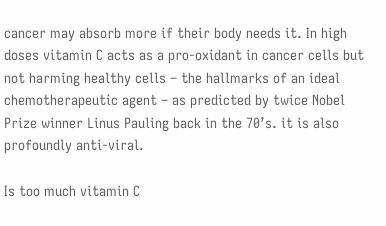cancer may absorb more if their body needs it. In high doses vitamin C acts as a pro-oxidant in cancer cells but not harming healthy cells – the hallmarks of an ideal chemotherapeutic agent – as predicted by twice Nobel Prize winner Linus Pauling back in the 70’s. it is also profoundly anti-viral.

Is too much vitamin C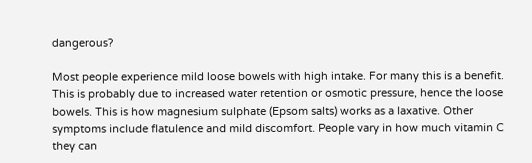dangerous?

Most people experience mild loose bowels with high intake. For many this is a benefit. This is probably due to increased water retention or osmotic pressure, hence the loose bowels. This is how magnesium sulphate (Epsom salts) works as a laxative. Other symptoms include flatulence and mild discomfort. People vary in how much vitamin C they can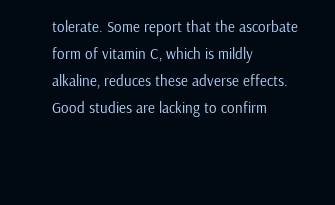tolerate. Some report that the ascorbate form of vitamin C, which is mildly alkaline, reduces these adverse effects. Good studies are lacking to confirm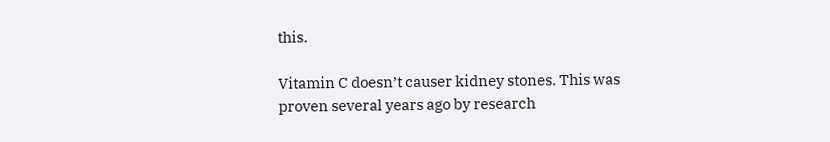this.

Vitamin C doesn’t causer kidney stones. This was proven several years ago by research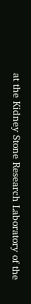at the Kidney Stone Research Laboratory of the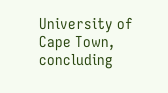University of Cape Town, concluding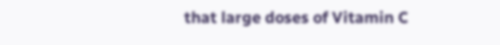that large doses of Vitamin C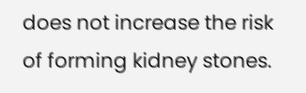does not increase the risk of forming kidney stones.